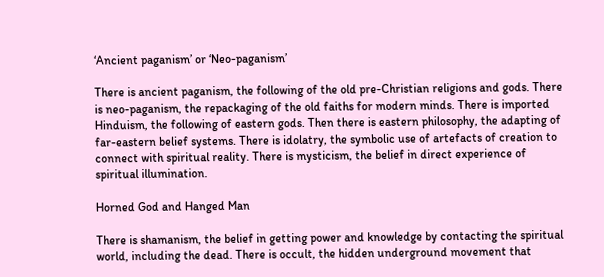‘Ancient paganism’ or ‘Neo-paganism’

There is ancient paganism, the following of the old pre-Christian religions and gods. There is neo-paganism, the repackaging of the old faiths for modern minds. There is imported Hinduism, the following of eastern gods. Then there is eastern philosophy, the adapting of far-eastern belief systems. There is idolatry, the symbolic use of artefacts of creation to connect with spiritual reality. There is mysticism, the belief in direct experience of spiritual illumination.

Horned God and Hanged Man

There is shamanism, the belief in getting power and knowledge by contacting the spiritual world, including the dead. There is occult, the hidden underground movement that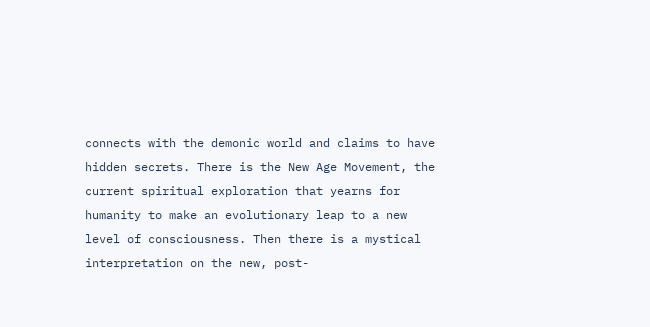connects with the demonic world and claims to have hidden secrets. There is the New Age Movement, the current spiritual exploration that yearns for humanity to make an evolutionary leap to a new level of consciousness. Then there is a mystical interpretation on the new, post-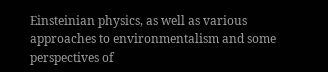Einsteinian physics, as well as various approaches to environmentalism and some perspectives of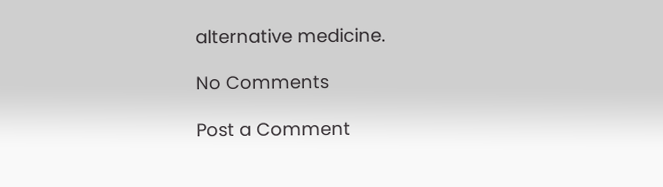alternative medicine.

No Comments

Post a Comment